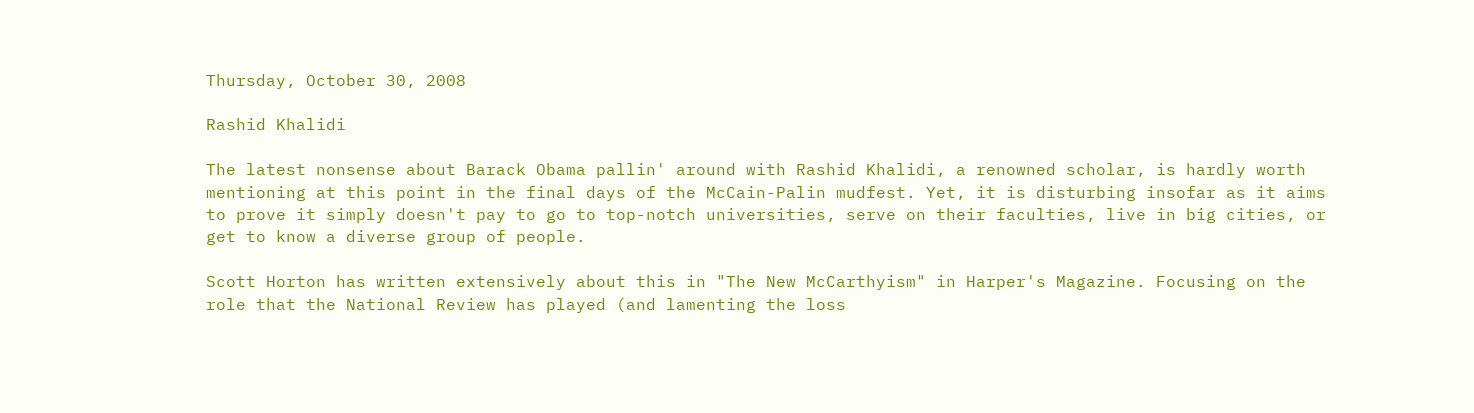Thursday, October 30, 2008

Rashid Khalidi

The latest nonsense about Barack Obama pallin' around with Rashid Khalidi, a renowned scholar, is hardly worth mentioning at this point in the final days of the McCain-Palin mudfest. Yet, it is disturbing insofar as it aims to prove it simply doesn't pay to go to top-notch universities, serve on their faculties, live in big cities, or get to know a diverse group of people.

Scott Horton has written extensively about this in "The New McCarthyism" in Harper's Magazine. Focusing on the role that the National Review has played (and lamenting the loss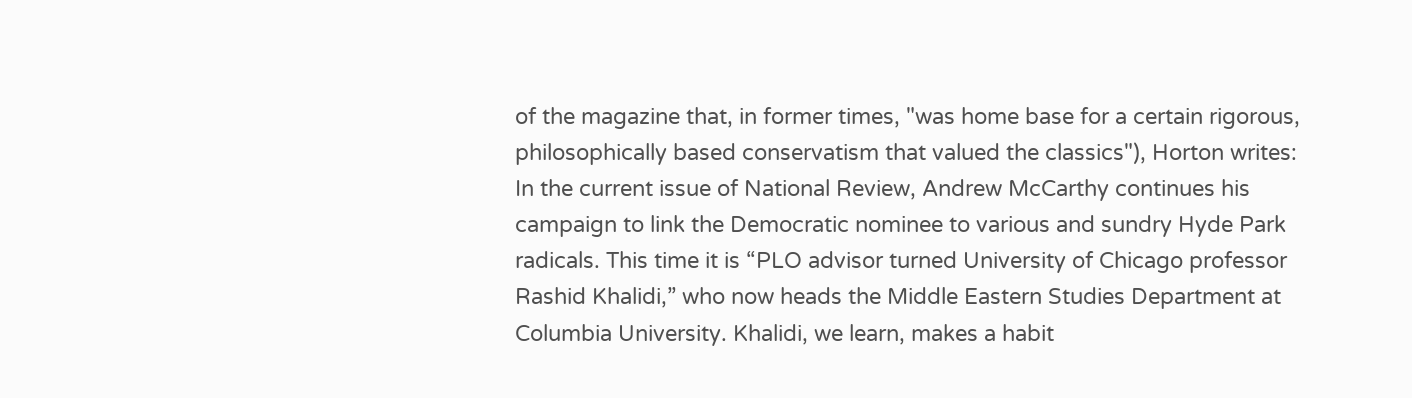of the magazine that, in former times, "was home base for a certain rigorous, philosophically based conservatism that valued the classics"), Horton writes:
In the current issue of National Review, Andrew McCarthy continues his campaign to link the Democratic nominee to various and sundry Hyde Park radicals. This time it is “PLO advisor turned University of Chicago professor Rashid Khalidi,” who now heads the Middle Eastern Studies Department at Columbia University. Khalidi, we learn, makes a habit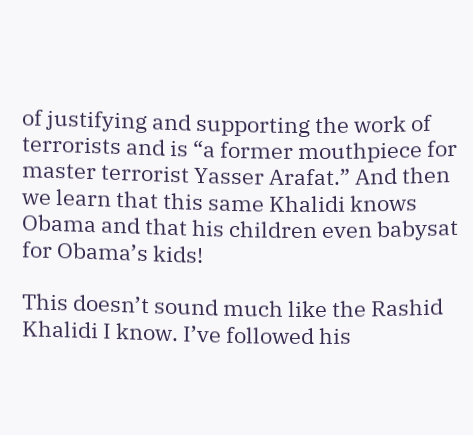of justifying and supporting the work of terrorists and is “a former mouthpiece for master terrorist Yasser Arafat.” And then we learn that this same Khalidi knows Obama and that his children even babysat for Obama’s kids!

This doesn’t sound much like the Rashid Khalidi I know. I’ve followed his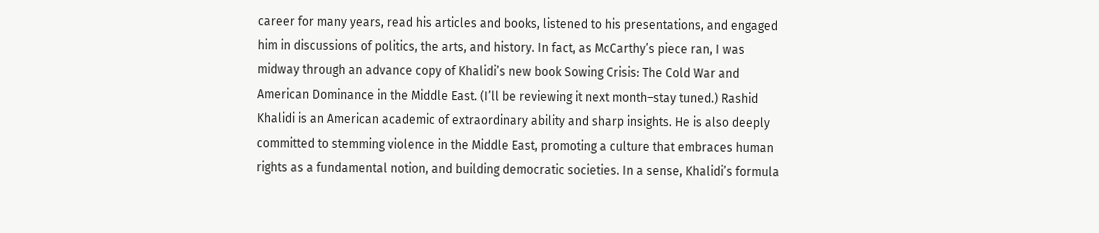career for many years, read his articles and books, listened to his presentations, and engaged him in discussions of politics, the arts, and history. In fact, as McCarthy’s piece ran, I was midway through an advance copy of Khalidi’s new book Sowing Crisis: The Cold War and American Dominance in the Middle East. (I’ll be reviewing it next month–stay tuned.) Rashid Khalidi is an American academic of extraordinary ability and sharp insights. He is also deeply committed to stemming violence in the Middle East, promoting a culture that embraces human rights as a fundamental notion, and building democratic societies. In a sense, Khalidi’s formula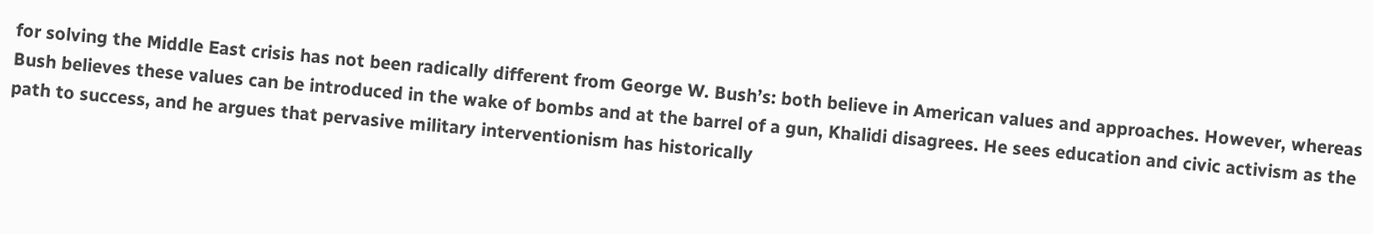for solving the Middle East crisis has not been radically different from George W. Bush’s: both believe in American values and approaches. However, whereas Bush believes these values can be introduced in the wake of bombs and at the barrel of a gun, Khalidi disagrees. He sees education and civic activism as the path to success, and he argues that pervasive military interventionism has historically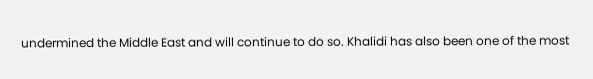undermined the Middle East and will continue to do so. Khalidi has also been one of the most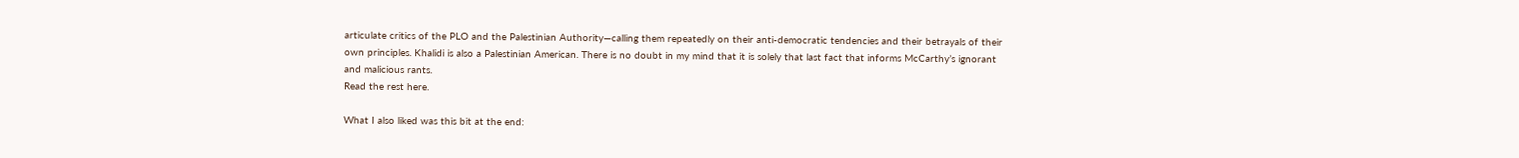articulate critics of the PLO and the Palestinian Authority—calling them repeatedly on their anti-democratic tendencies and their betrayals of their own principles. Khalidi is also a Palestinian American. There is no doubt in my mind that it is solely that last fact that informs McCarthy’s ignorant and malicious rants.
Read the rest here.

What I also liked was this bit at the end: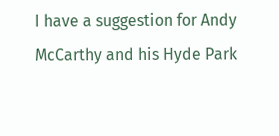I have a suggestion for Andy McCarthy and his Hyde Park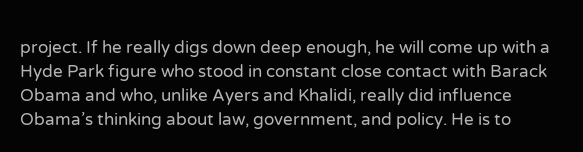project. If he really digs down deep enough, he will come up with a Hyde Park figure who stood in constant close contact with Barack Obama and who, unlike Ayers and Khalidi, really did influence Obama’s thinking about law, government, and policy. He is to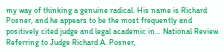my way of thinking a genuine radical. His name is Richard Posner, and he appears to be the most frequently and positively cited judge and legal academic in… National Review.
Referring to Judge Richard A. Posner,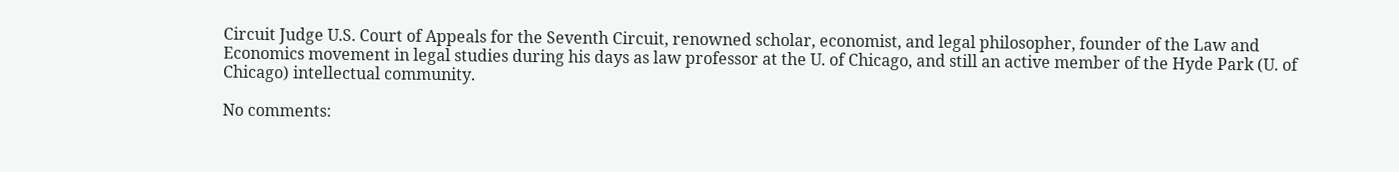Circuit Judge U.S. Court of Appeals for the Seventh Circuit, renowned scholar, economist, and legal philosopher, founder of the Law and Economics movement in legal studies during his days as law professor at the U. of Chicago, and still an active member of the Hyde Park (U. of Chicago) intellectual community.

No comments: